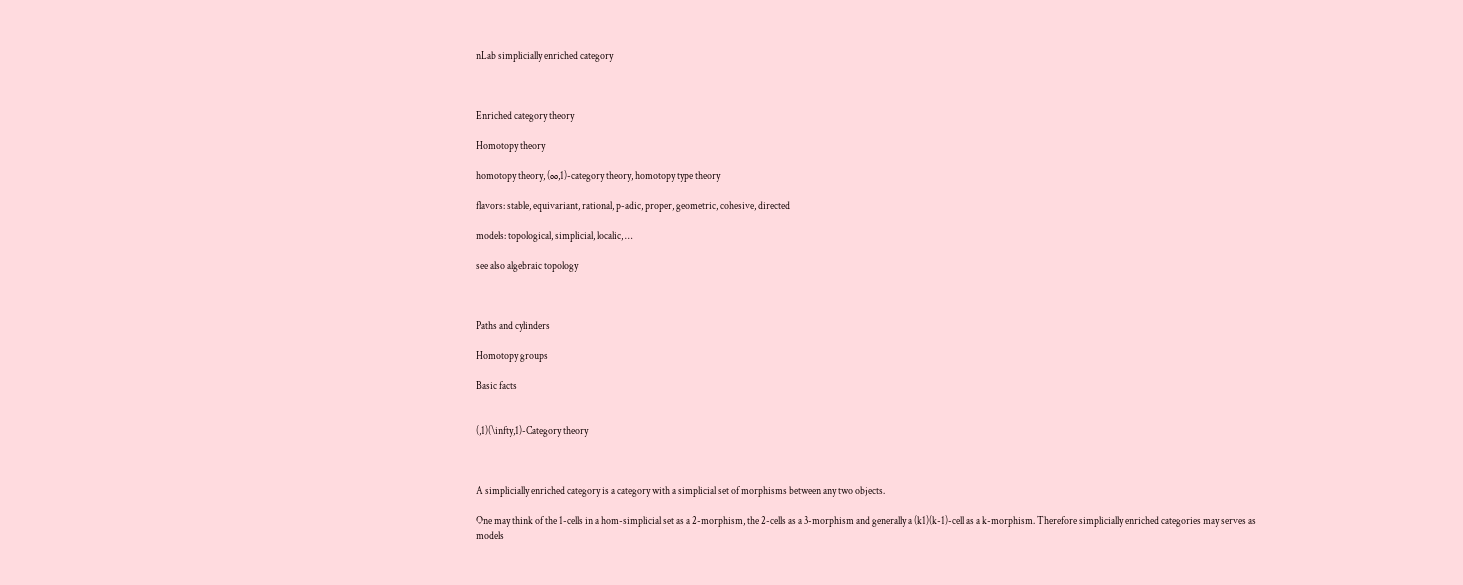nLab simplicially enriched category



Enriched category theory

Homotopy theory

homotopy theory, (∞,1)-category theory, homotopy type theory

flavors: stable, equivariant, rational, p-adic, proper, geometric, cohesive, directed

models: topological, simplicial, localic, …

see also algebraic topology



Paths and cylinders

Homotopy groups

Basic facts


(,1)(\infty,1)-Category theory



A simplicially enriched category is a category with a simplicial set of morphisms between any two objects.

One may think of the 1-cells in a hom-simplicial set as a 2-morphism, the 2-cells as a 3-morphism and generally a (k1)(k-1)-cell as a k-morphism. Therefore simplicially enriched categories may serves as models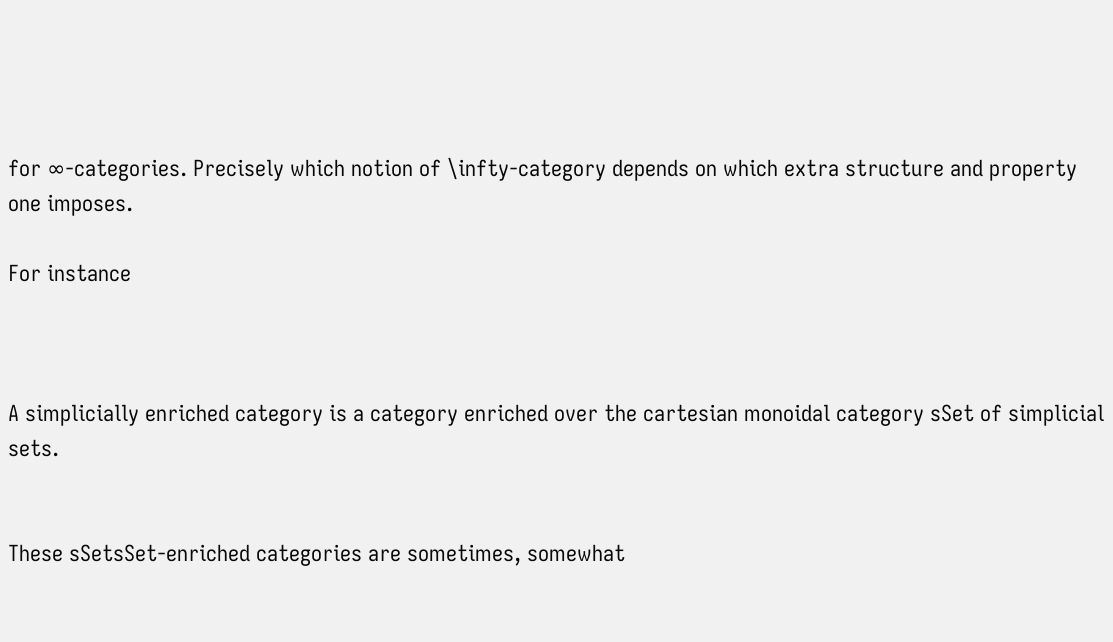for ∞-categories. Precisely which notion of \infty-category depends on which extra structure and property one imposes.

For instance



A simplicially enriched category is a category enriched over the cartesian monoidal category sSet of simplicial sets.


These sSetsSet-enriched categories are sometimes, somewhat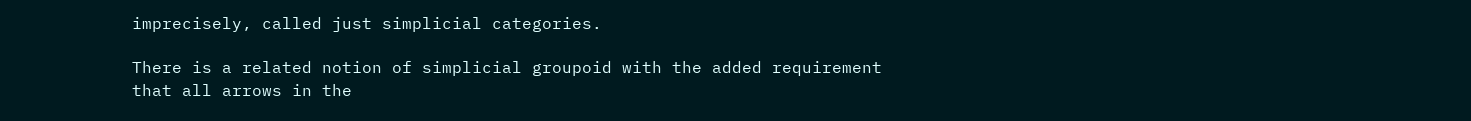imprecisely, called just simplicial categories.

There is a related notion of simplicial groupoid with the added requirement that all arrows in the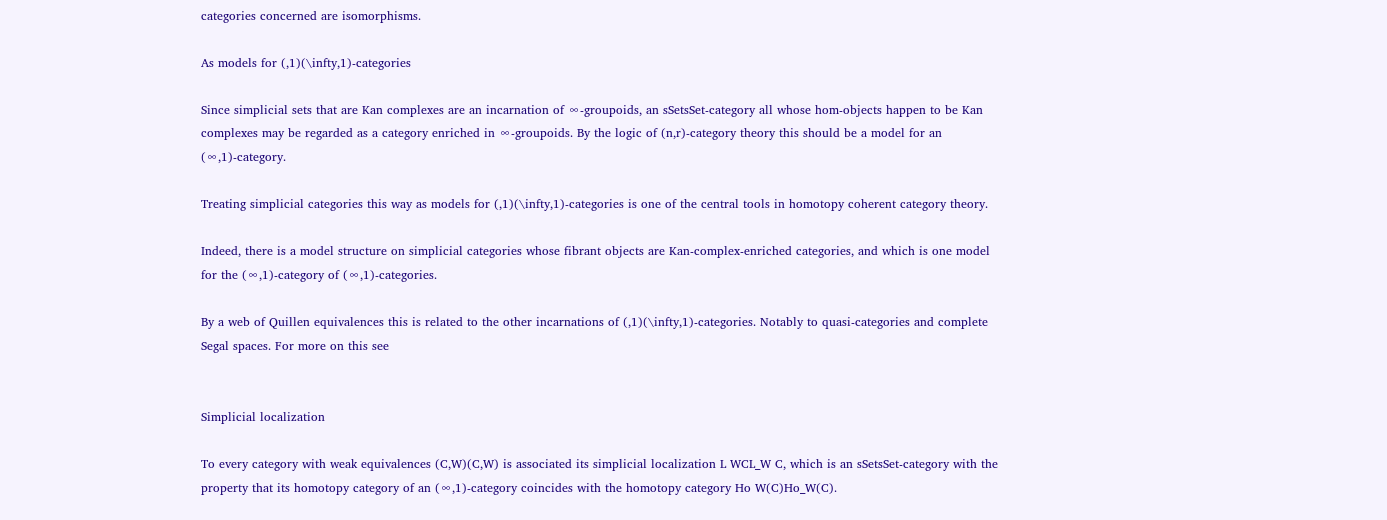categories concerned are isomorphisms.

As models for (,1)(\infty,1)-categories

Since simplicial sets that are Kan complexes are an incarnation of ∞-groupoids, an sSetsSet-category all whose hom-objects happen to be Kan complexes may be regarded as a category enriched in ∞-groupoids. By the logic of (n,r)-category theory this should be a model for an (∞,1)-category.

Treating simplicial categories this way as models for (,1)(\infty,1)-categories is one of the central tools in homotopy coherent category theory.

Indeed, there is a model structure on simplicial categories whose fibrant objects are Kan-complex-enriched categories, and which is one model for the (∞,1)-category of (∞,1)-categories.

By a web of Quillen equivalences this is related to the other incarnations of (,1)(\infty,1)-categories. Notably to quasi-categories and complete Segal spaces. For more on this see


Simplicial localization

To every category with weak equivalences (C,W)(C,W) is associated its simplicial localization L WCL_W C, which is an sSetsSet-category with the property that its homotopy category of an (∞,1)-category coincides with the homotopy category Ho W(C)Ho_W(C).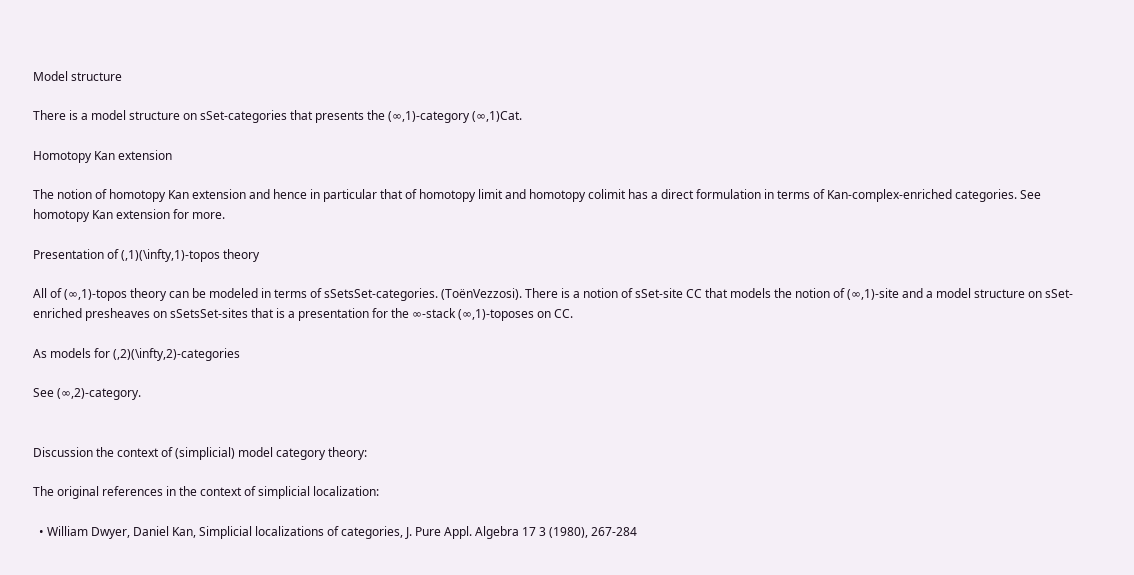Model structure

There is a model structure on sSet-categories that presents the (∞,1)-category (∞,1)Cat.

Homotopy Kan extension

The notion of homotopy Kan extension and hence in particular that of homotopy limit and homotopy colimit has a direct formulation in terms of Kan-complex-enriched categories. See homotopy Kan extension for more.

Presentation of (,1)(\infty,1)-topos theory

All of (∞,1)-topos theory can be modeled in terms of sSetsSet-categories. (ToënVezzosi). There is a notion of sSet-site CC that models the notion of (∞,1)-site and a model structure on sSet-enriched presheaves on sSetsSet-sites that is a presentation for the ∞-stack (∞,1)-toposes on CC.

As models for (,2)(\infty,2)-categories

See (∞,2)-category.


Discussion the context of (simplicial) model category theory:

The original references in the context of simplicial localization:

  • William Dwyer, Daniel Kan, Simplicial localizations of categories, J. Pure Appl. Algebra 17 3 (1980), 267-284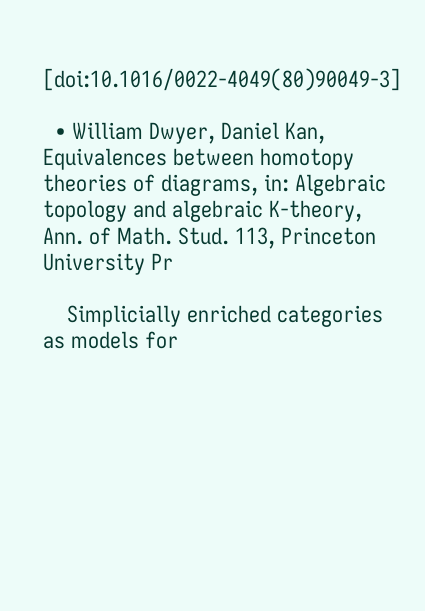[doi:10.1016/0022-4049(80)90049-3]

  • William Dwyer, Daniel Kan, Equivalences between homotopy theories of diagrams, in: Algebraic topology and algebraic K-theory, Ann. of Math. Stud. 113, Princeton University Pr

    Simplicially enriched categories as models for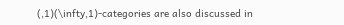(,1)(\infty,1)-categories are also discussed in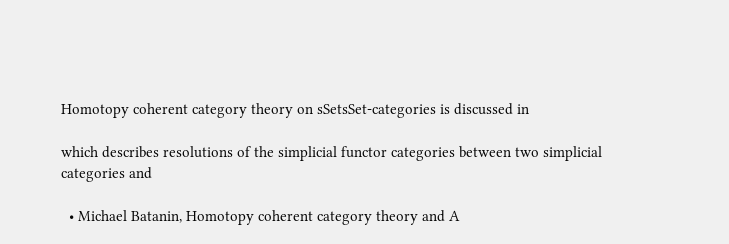Homotopy coherent category theory on sSetsSet-categories is discussed in

which describes resolutions of the simplicial functor categories between two simplicial categories and

  • Michael Batanin, Homotopy coherent category theory and A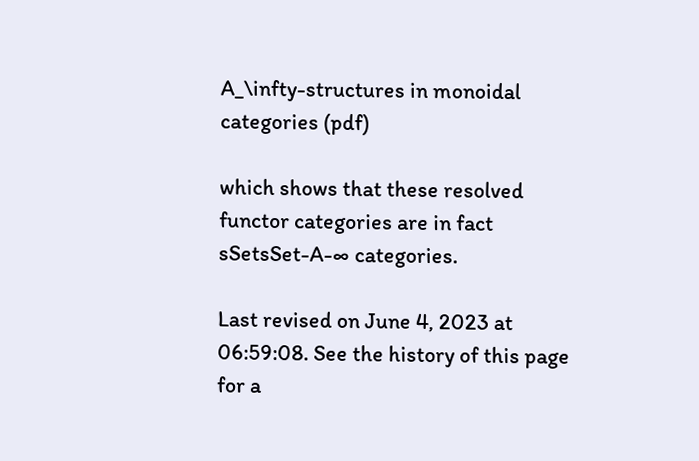A_\infty-structures in monoidal categories (pdf)

which shows that these resolved functor categories are in fact sSetsSet-A-∞ categories.

Last revised on June 4, 2023 at 06:59:08. See the history of this page for a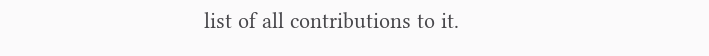list of all contributions to it.